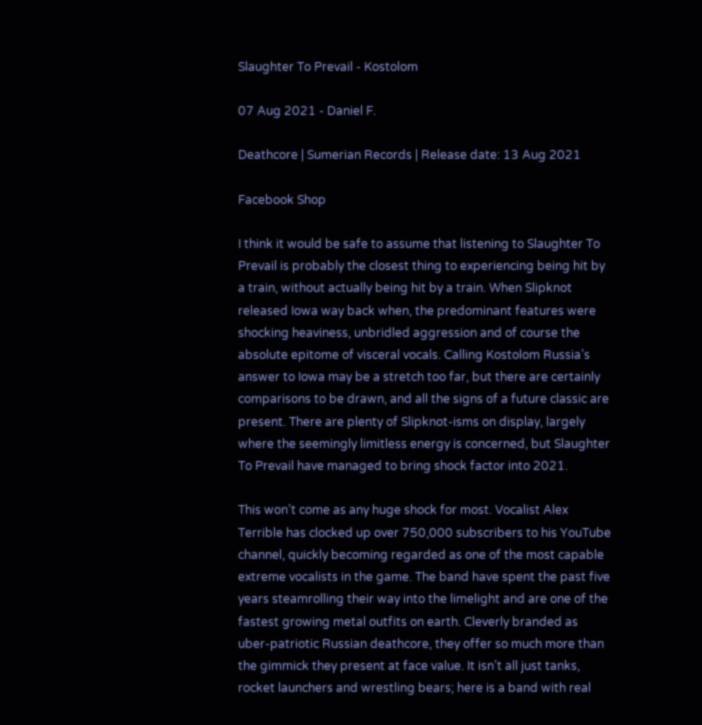Slaughter To Prevail - Kostolom

07 Aug 2021 - Daniel F.

Deathcore | Sumerian Records | Release date: 13 Aug 2021

Facebook Shop

I think it would be safe to assume that listening to Slaughter To Prevail is probably the closest thing to experiencing being hit by a train, without actually being hit by a train. When Slipknot released Iowa way back when, the predominant features were shocking heaviness, unbridled aggression and of course the absolute epitome of visceral vocals. Calling Kostolom Russia’s answer to Iowa may be a stretch too far, but there are certainly comparisons to be drawn, and all the signs of a future classic are present. There are plenty of Slipknot-isms on display, largely where the seemingly limitless energy is concerned, but Slaughter To Prevail have managed to bring shock factor into 2021.

This won’t come as any huge shock for most. Vocalist Alex Terrible has clocked up over 750,000 subscribers to his YouTube channel, quickly becoming regarded as one of the most capable extreme vocalists in the game. The band have spent the past five years steamrolling their way into the limelight and are one of the fastest growing metal outfits on earth. Cleverly branded as uber-patriotic Russian deathcore, they offer so much more than the gimmick they present at face value. It isn’t all just tanks, rocket launchers and wrestling bears; here is a band with real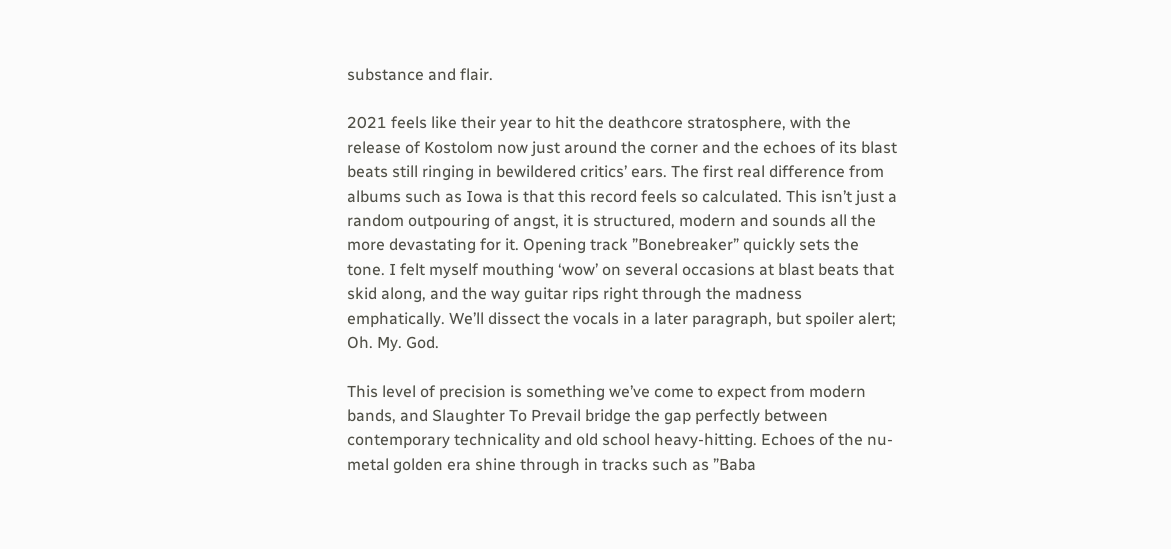substance and flair.

2021 feels like their year to hit the deathcore stratosphere, with the release of Kostolom now just around the corner and the echoes of its blast beats still ringing in bewildered critics’ ears. The first real difference from albums such as Iowa is that this record feels so calculated. This isn’t just a random outpouring of angst, it is structured, modern and sounds all the more devastating for it. Opening track ”Bonebreaker” quickly sets the tone. I felt myself mouthing ‘wow’ on several occasions at blast beats that skid along, and the way guitar rips right through the madness emphatically. We’ll dissect the vocals in a later paragraph, but spoiler alert; Oh. My. God.

This level of precision is something we’ve come to expect from modern bands, and Slaughter To Prevail bridge the gap perfectly between contemporary technicality and old school heavy-hitting. Echoes of the nu-metal golden era shine through in tracks such as ”Baba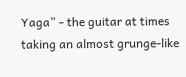Yaga” - the guitar at times taking an almost grunge-like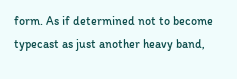form. As if determined not to become typecast as just another heavy band,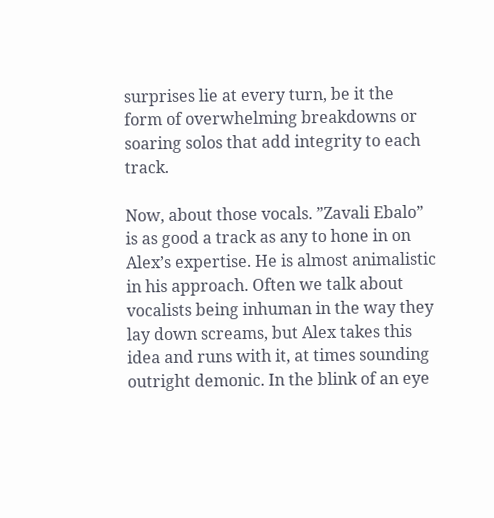surprises lie at every turn, be it the form of overwhelming breakdowns or soaring solos that add integrity to each track.

Now, about those vocals. ”Zavali Ebalo” is as good a track as any to hone in on Alex’s expertise. He is almost animalistic in his approach. Often we talk about vocalists being inhuman in the way they lay down screams, but Alex takes this idea and runs with it, at times sounding outright demonic. In the blink of an eye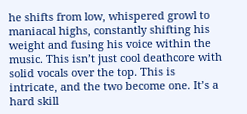he shifts from low, whispered growl to maniacal highs, constantly shifting his weight and fusing his voice within the music. This isn’t just cool deathcore with solid vocals over the top. This is intricate, and the two become one. It’s a hard skill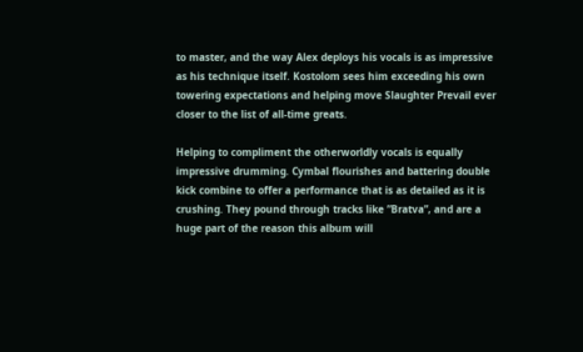to master, and the way Alex deploys his vocals is as impressive as his technique itself. Kostolom sees him exceeding his own towering expectations and helping move Slaughter Prevail ever closer to the list of all-time greats.

Helping to compliment the otherworldly vocals is equally impressive drumming. Cymbal flourishes and battering double kick combine to offer a performance that is as detailed as it is crushing. They pound through tracks like ”Bratva”, and are a huge part of the reason this album will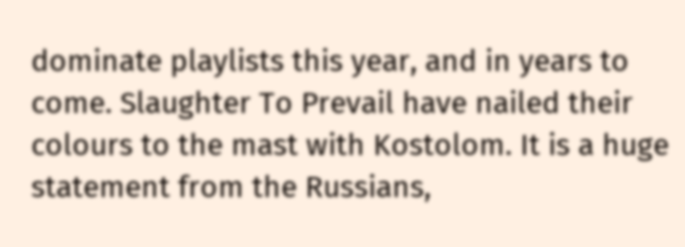dominate playlists this year, and in years to come. Slaughter To Prevail have nailed their colours to the mast with Kostolom. It is a huge statement from the Russians,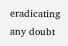eradicating any doubt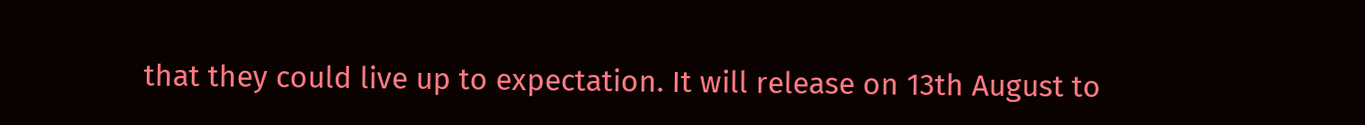that they could live up to expectation. It will release on 13th August to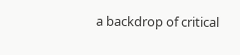a backdrop of critical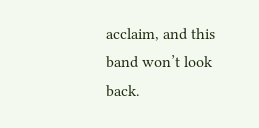acclaim, and this band won’t look back.